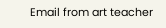Email from art teacher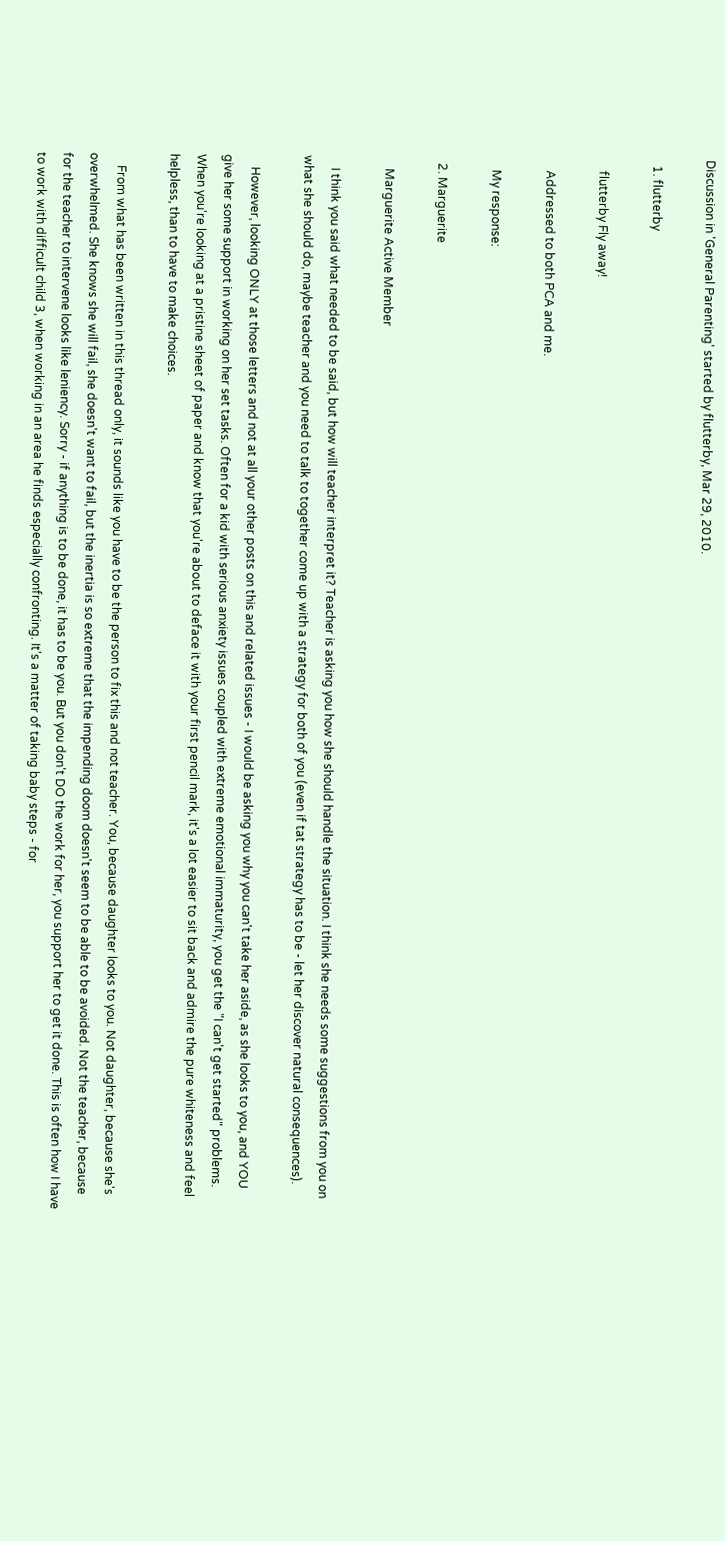Discussion in 'General Parenting' started by flutterby, Mar 29, 2010.

  1. flutterby

    flutterby Fly away!

    Addressed to both PCA and me.

    My response:

  2. Marguerite

    Marguerite Active Member

    I think you said what needed to be said, but how will teacher interpret it? Teacher is asking you how she should handle the situation. I think she needs some suggestions from you on what she should do, maybe teacher and you need to talk to together come up with a strategy for both of you (even if tat strategy has to be - let her discover natural consequences).

    However, looking ONLY at those letters and not at all your other posts on this and related issues - I would be asking you why you can't take her aside, as she looks to you, and YOU give her some support in working on her set tasks. Often for a kid with serious anxiety issues coupled with extreme emotional immaturity, you get the "I can't get started" problems. When you're looking at a pristine sheet of paper and know that you're about to deface it with your first pencil mark, it's a lot easier to sit back and admire the pure whiteness and feel helpless, than to have to make choices.

    From what has been written in this thread only, it sounds like you have to be the person to fix this and not teacher. You, because daughter looks to you. Not daughter, because she's overwhelmed. She knows she will fail, she doesn't want to fail, but the inertia is so extreme that the impending doom doesn't seem to be able to be avoided. Not the teacher, because for the teacher to intervene looks like leniency. Sorry - if anything is to be done, it has to be you. But you don't DO the work for her, you support her to get it done. This is often how I have to work with difficult child 3, when working in an area he finds especially confronting. It's a matter of taking baby steps - for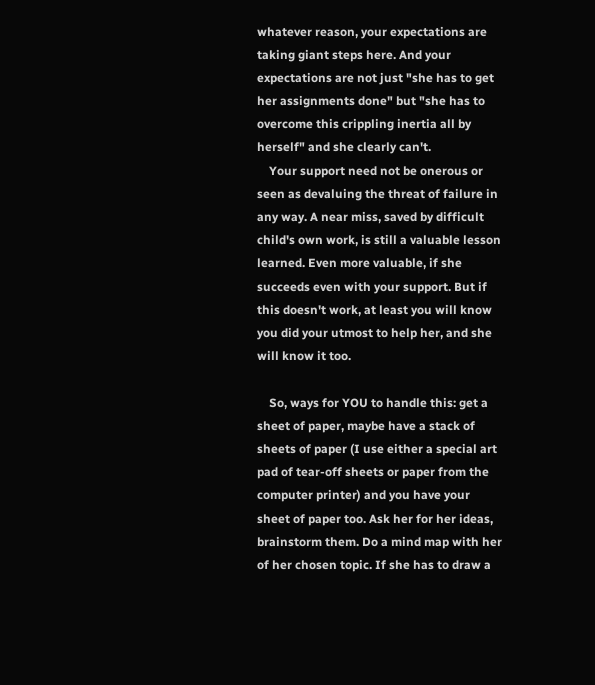whatever reason, your expectations are taking giant steps here. And your expectations are not just "she has to get her assignments done" but "she has to overcome this crippling inertia all by herself" and she clearly can't.
    Your support need not be onerous or seen as devaluing the threat of failure in any way. A near miss, saved by difficult child's own work, is still a valuable lesson learned. Even more valuable, if she succeeds even with your support. But if this doesn't work, at least you will know you did your utmost to help her, and she will know it too.

    So, ways for YOU to handle this: get a sheet of paper, maybe have a stack of sheets of paper (I use either a special art pad of tear-off sheets or paper from the computer printer) and you have your sheet of paper too. Ask her for her ideas, brainstorm them. Do a mind map with her of her chosen topic. If she has to draw a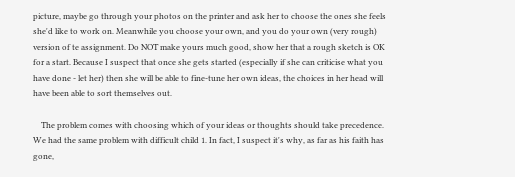picture, maybe go through your photos on the printer and ask her to choose the ones she feels she'd like to work on. Meanwhile you choose your own, and you do your own (very rough) version of te assignment. Do NOT make yours much good, show her that a rough sketch is OK for a start. Because I suspect that once she gets started (especially if she can criticise what you have done - let her) then she will be able to fine-tune her own ideas, the choices in her head will have been able to sort themselves out.

    The problem comes with choosing which of your ideas or thoughts should take precedence. We had the same problem with difficult child 1. In fact, I suspect it's why, as far as his faith has gone,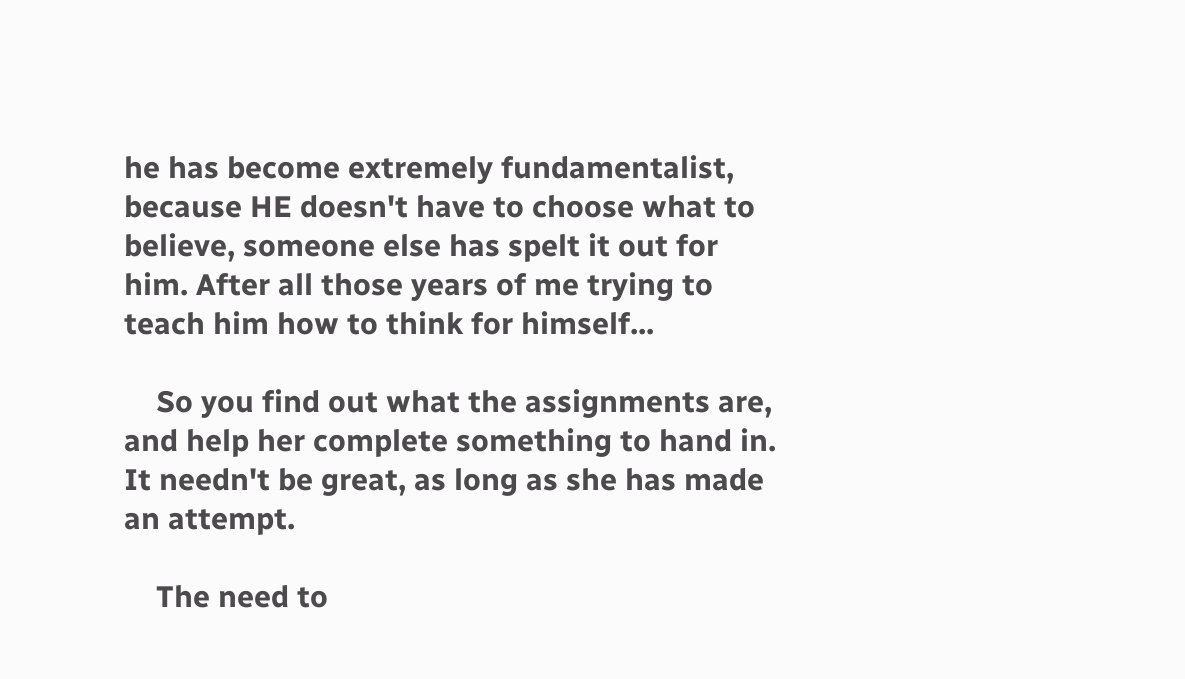he has become extremely fundamentalist, because HE doesn't have to choose what to believe, someone else has spelt it out for him. After all those years of me trying to teach him how to think for himself...

    So you find out what the assignments are, and help her complete something to hand in. It needn't be great, as long as she has made an attempt.

    The need to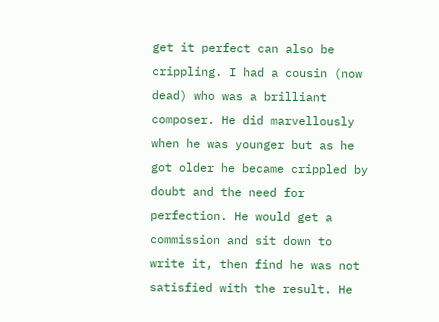get it perfect can also be crippling. I had a cousin (now dead) who was a brilliant composer. He did marvellously when he was younger but as he got older he became crippled by doubt and the need for perfection. He would get a commission and sit down to write it, then find he was not satisfied with the result. He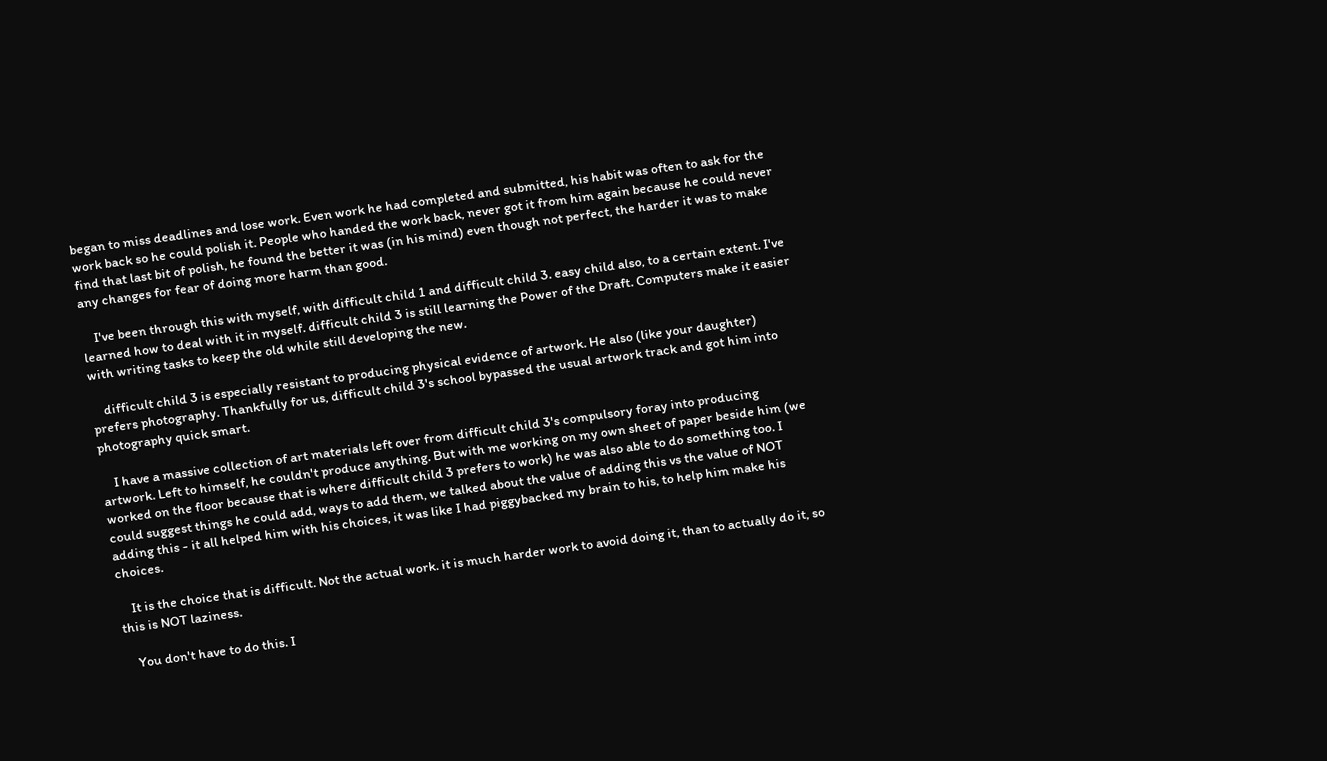began to miss deadlines and lose work. Even work he had completed and submitted, his habit was often to ask for the work back so he could polish it. People who handed the work back, never got it from him again because he could never find that last bit of polish, he found the better it was (in his mind) even though not perfect, the harder it was to make any changes for fear of doing more harm than good.

    I've been through this with myself, with difficult child 1 and difficult child 3. easy child also, to a certain extent. I've learned how to deal with it in myself. difficult child 3 is still learning the Power of the Draft. Computers make it easier with writing tasks to keep the old while still developing the new.

    difficult child 3 is especially resistant to producing physical evidence of artwork. He also (like your daughter) prefers photography. Thankfully for us, difficult child 3's school bypassed the usual artwork track and got him into photography quick smart.

    I have a massive collection of art materials left over from difficult child 3's compulsory foray into producing artwork. Left to himself, he couldn't produce anything. But with me working on my own sheet of paper beside him (we worked on the floor because that is where difficult child 3 prefers to work) he was also able to do something too. I could suggest things he could add, ways to add them, we talked about the value of adding this vs the value of NOT adding this - it all helped him with his choices, it was like I had piggybacked my brain to his, to help him make his choices.

    It is the choice that is difficult. Not the actual work. it is much harder work to avoid doing it, than to actually do it, so this is NOT laziness.

    You don't have to do this. I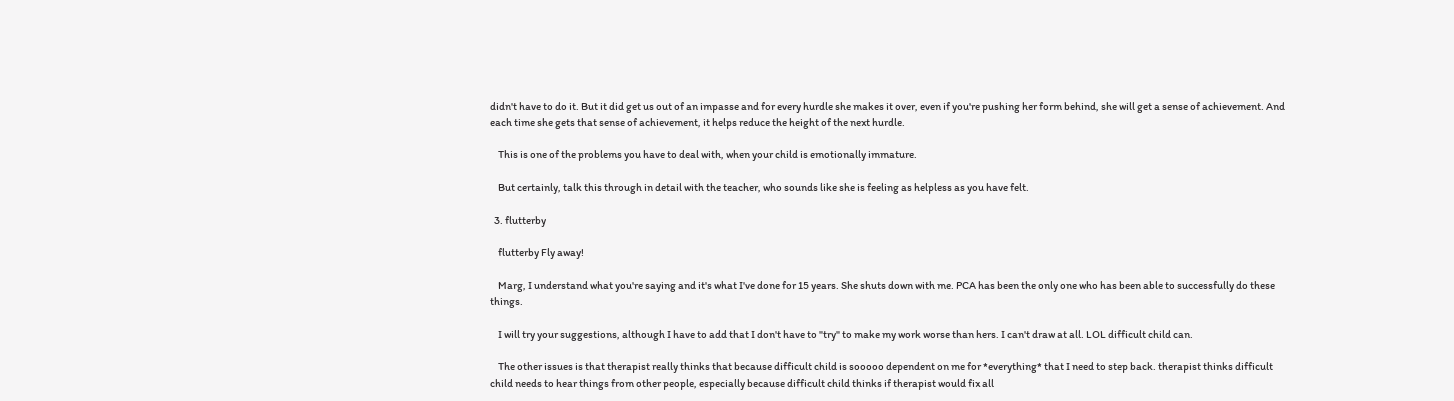didn't have to do it. But it did get us out of an impasse and for every hurdle she makes it over, even if you're pushing her form behind, she will get a sense of achievement. And each time she gets that sense of achievement, it helps reduce the height of the next hurdle.

    This is one of the problems you have to deal with, when your child is emotionally immature.

    But certainly, talk this through in detail with the teacher, who sounds like she is feeling as helpless as you have felt.

  3. flutterby

    flutterby Fly away!

    Marg, I understand what you're saying and it's what I've done for 15 years. She shuts down with me. PCA has been the only one who has been able to successfully do these things.

    I will try your suggestions, although I have to add that I don't have to "try" to make my work worse than hers. I can't draw at all. LOL difficult child can.

    The other issues is that therapist really thinks that because difficult child is sooooo dependent on me for *everything* that I need to step back. therapist thinks difficult child needs to hear things from other people, especially because difficult child thinks if therapist would fix all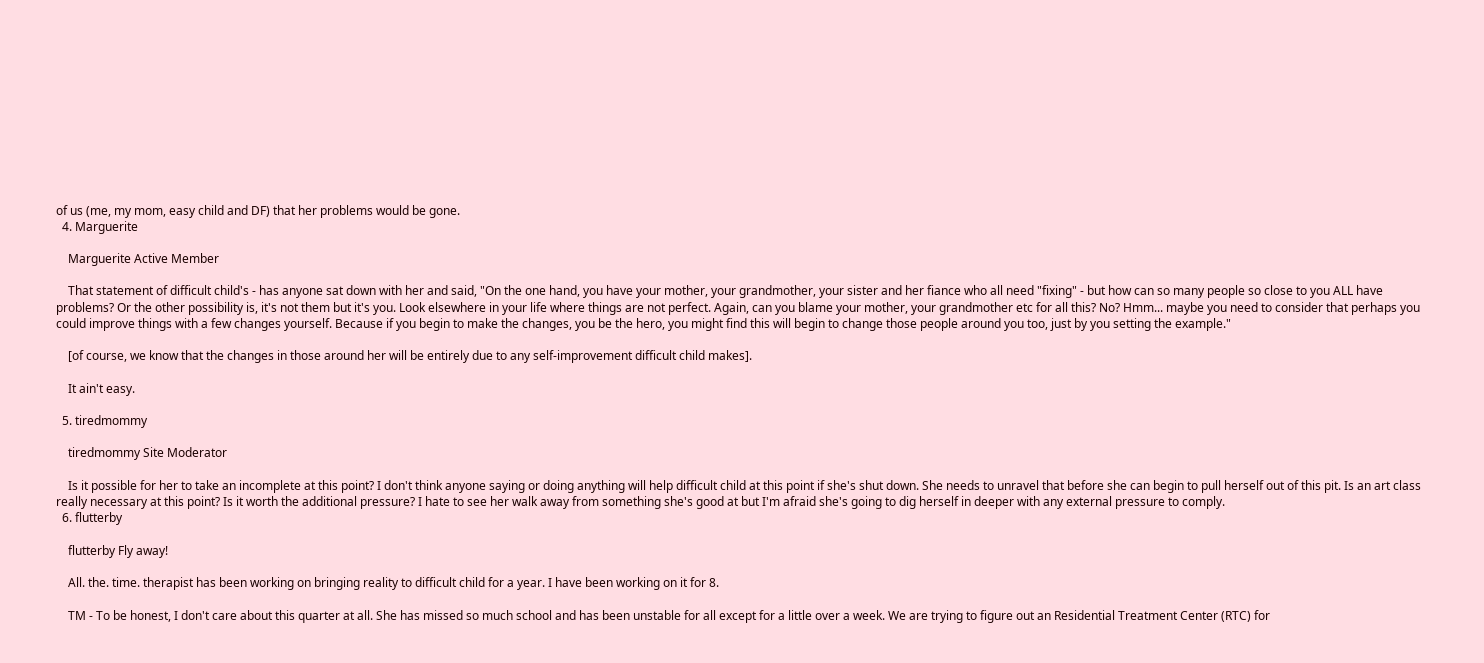of us (me, my mom, easy child and DF) that her problems would be gone.
  4. Marguerite

    Marguerite Active Member

    That statement of difficult child's - has anyone sat down with her and said, "On the one hand, you have your mother, your grandmother, your sister and her fiance who all need "fixing" - but how can so many people so close to you ALL have problems? Or the other possibility is, it's not them but it's you. Look elsewhere in your life where things are not perfect. Again, can you blame your mother, your grandmother etc for all this? No? Hmm... maybe you need to consider that perhaps you could improve things with a few changes yourself. Because if you begin to make the changes, you be the hero, you might find this will begin to change those people around you too, just by you setting the example."

    [of course, we know that the changes in those around her will be entirely due to any self-improvement difficult child makes].

    It ain't easy.

  5. tiredmommy

    tiredmommy Site Moderator

    Is it possible for her to take an incomplete at this point? I don't think anyone saying or doing anything will help difficult child at this point if she's shut down. She needs to unravel that before she can begin to pull herself out of this pit. Is an art class really necessary at this point? Is it worth the additional pressure? I hate to see her walk away from something she's good at but I'm afraid she's going to dig herself in deeper with any external pressure to comply.
  6. flutterby

    flutterby Fly away!

    All. the. time. therapist has been working on bringing reality to difficult child for a year. I have been working on it for 8.

    TM - To be honest, I don't care about this quarter at all. She has missed so much school and has been unstable for all except for a little over a week. We are trying to figure out an Residential Treatment Center (RTC) for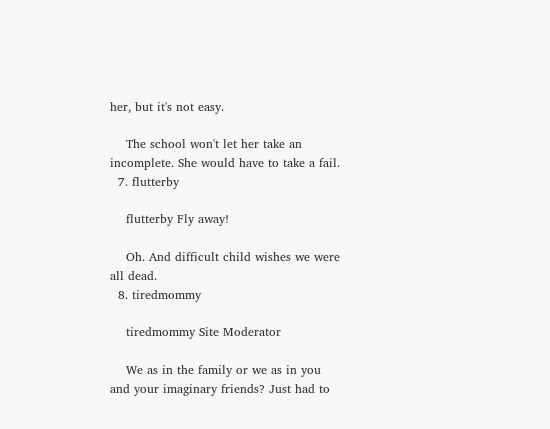her, but it's not easy.

    The school won't let her take an incomplete. She would have to take a fail.
  7. flutterby

    flutterby Fly away!

    Oh. And difficult child wishes we were all dead.
  8. tiredmommy

    tiredmommy Site Moderator

    We as in the family or we as in you and your imaginary friends? Just had to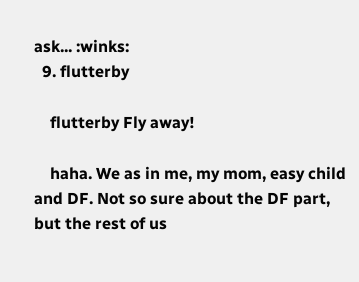ask... :winks:
  9. flutterby

    flutterby Fly away!

    haha. We as in me, my mom, easy child and DF. Not so sure about the DF part, but the rest of us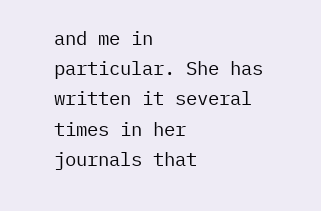and me in particular. She has written it several times in her journals that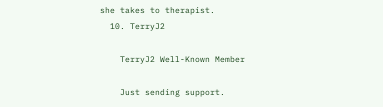she takes to therapist.
  10. TerryJ2

    TerryJ2 Well-Known Member

    Just sending support.